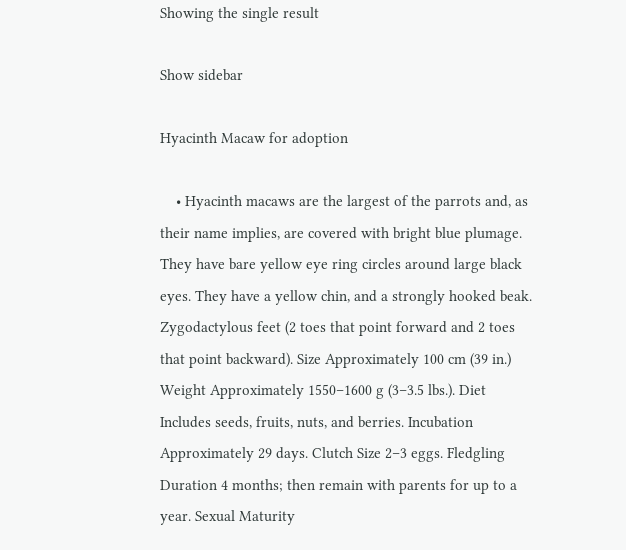Showing the single result

Show sidebar

Hyacinth Macaw for adoption

    • Hyacinth macaws are the largest of the parrots and, as their name implies, are covered with bright blue plumage. They have bare yellow eye ring circles around large black eyes. They have a yellow chin, and a strongly hooked beak. Zygodactylous feet (2 toes that point forward and 2 toes that point backward). Size Approximately 100 cm (39 in.) Weight Approximately 1550–1600 g (3–3.5 lbs.). Diet Includes seeds, fruits, nuts, and berries. Incubation Approximately 29 days. Clutch Size 2–3 eggs. Fledgling Duration 4 months; then remain with parents for up to a year. Sexual Maturity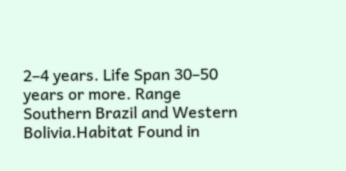2–4 years. Life Span 30–50 years or more. Range Southern Brazil and Western Bolivia.Habitat Found in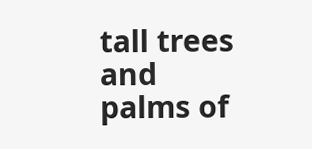tall trees and palms of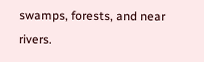swamps, forests, and near rivers.